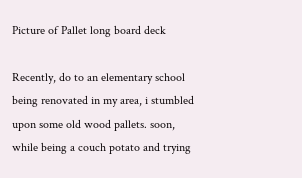Picture of Pallet long board deck

Recently, do to an elementary school being renovated in my area, i stumbled upon some old wood pallets. soon, while being a couch potato and trying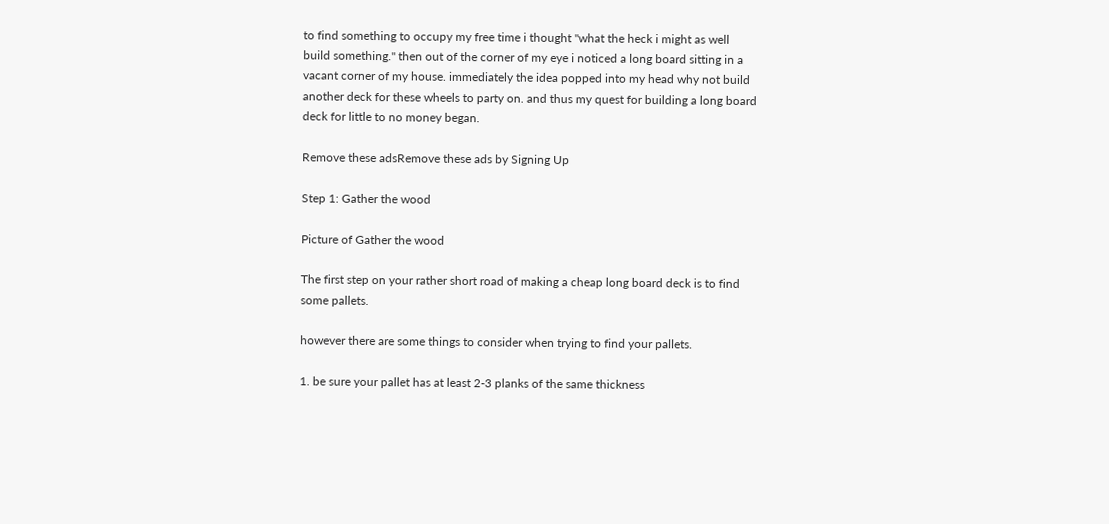to find something to occupy my free time i thought "what the heck i might as well build something." then out of the corner of my eye i noticed a long board sitting in a vacant corner of my house. immediately the idea popped into my head why not build another deck for these wheels to party on. and thus my quest for building a long board deck for little to no money began.

Remove these adsRemove these ads by Signing Up

Step 1: Gather the wood

Picture of Gather the wood

The first step on your rather short road of making a cheap long board deck is to find some pallets.

however there are some things to consider when trying to find your pallets.

1. be sure your pallet has at least 2-3 planks of the same thickness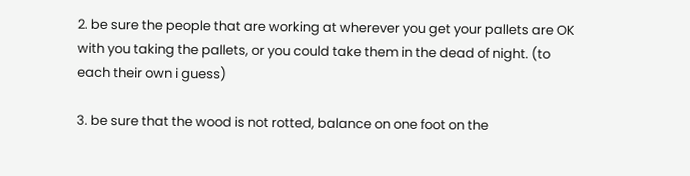2. be sure the people that are working at wherever you get your pallets are OK with you taking the pallets, or you could take them in the dead of night. (to each their own i guess)

3. be sure that the wood is not rotted, balance on one foot on the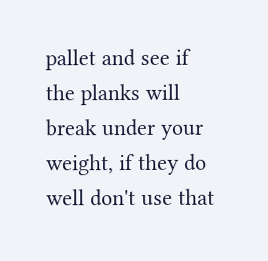pallet and see if the planks will break under your weight, if they do well don't use that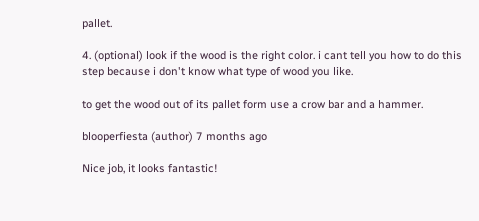pallet.

4. (optional) look if the wood is the right color. i cant tell you how to do this step because i don't know what type of wood you like.

to get the wood out of its pallet form use a crow bar and a hammer.

blooperfiesta (author) 7 months ago

Nice job, it looks fantastic!